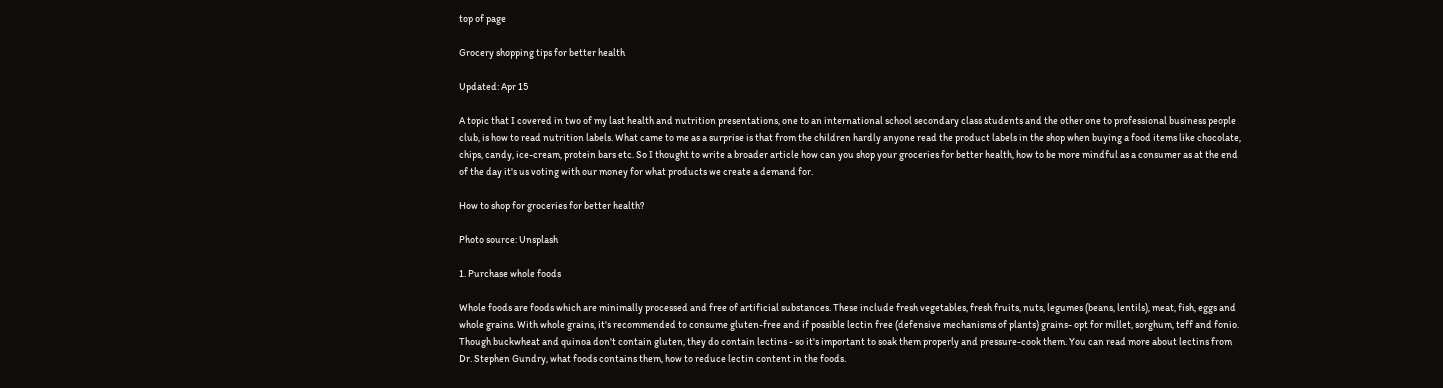top of page

Grocery shopping tips for better health

Updated: Apr 15

A topic that I covered in two of my last health and nutrition presentations, one to an international school secondary class students and the other one to professional business people club, is how to read nutrition labels. What came to me as a surprise is that from the children hardly anyone read the product labels in the shop when buying a food items like chocolate, chips, candy, ice-cream, protein bars etc. So I thought to write a broader article how can you shop your groceries for better health, how to be more mindful as a consumer as at the end of the day it's us voting with our money for what products we create a demand for.

How to shop for groceries for better health?

Photo source: Unsplash

1. Purchase whole foods

Whole foods are foods which are minimally processed and free of artificial substances. These include fresh vegetables, fresh fruits, nuts, legumes (beans, lentils), meat, fish, eggs and whole grains. With whole grains, it's recommended to consume gluten-free and if possible lectin free (defensive mechanisms of plants) grains- opt for millet, sorghum, teff and fonio. Though buckwheat and quinoa don't contain gluten, they do contain lectins - so it's important to soak them properly and pressure-cook them. You can read more about lectins from Dr. Stephen Gundry, what foods contains them, how to reduce lectin content in the foods.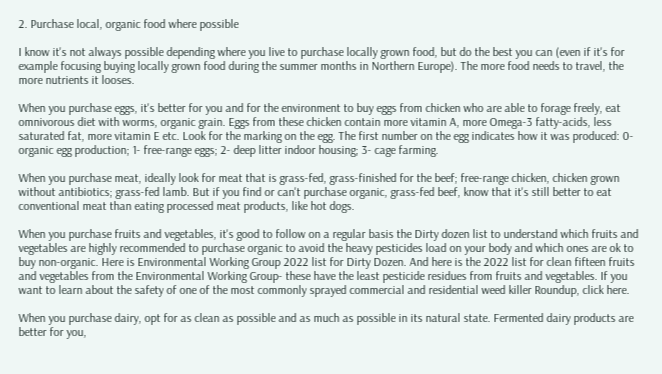2. Purchase local, organic food where possible

I know it's not always possible depending where you live to purchase locally grown food, but do the best you can (even if it's for example focusing buying locally grown food during the summer months in Northern Europe). The more food needs to travel, the more nutrients it looses.

When you purchase eggs, it's better for you and for the environment to buy eggs from chicken who are able to forage freely, eat omnivorous diet with worms, organic grain. Eggs from these chicken contain more vitamin A, more Omega-3 fatty-acids, less saturated fat, more vitamin E etc. Look for the marking on the egg. The first number on the egg indicates how it was produced: 0- organic egg production; 1- free-range eggs; 2- deep litter indoor housing; 3- cage farming.

When you purchase meat, ideally look for meat that is grass-fed, grass-finished for the beef; free-range chicken, chicken grown without antibiotics; grass-fed lamb. But if you find or can't purchase organic, grass-fed beef, know that it's still better to eat conventional meat than eating processed meat products, like hot dogs.

When you purchase fruits and vegetables, it's good to follow on a regular basis the Dirty dozen list to understand which fruits and vegetables are highly recommended to purchase organic to avoid the heavy pesticides load on your body and which ones are ok to buy non-organic. Here is Environmental Working Group 2022 list for Dirty Dozen. And here is the 2022 list for clean fifteen fruits and vegetables from the Environmental Working Group- these have the least pesticide residues from fruits and vegetables. If you want to learn about the safety of one of the most commonly sprayed commercial and residential weed killer Roundup, click here.

When you purchase dairy, opt for as clean as possible and as much as possible in its natural state. Fermented dairy products are better for you,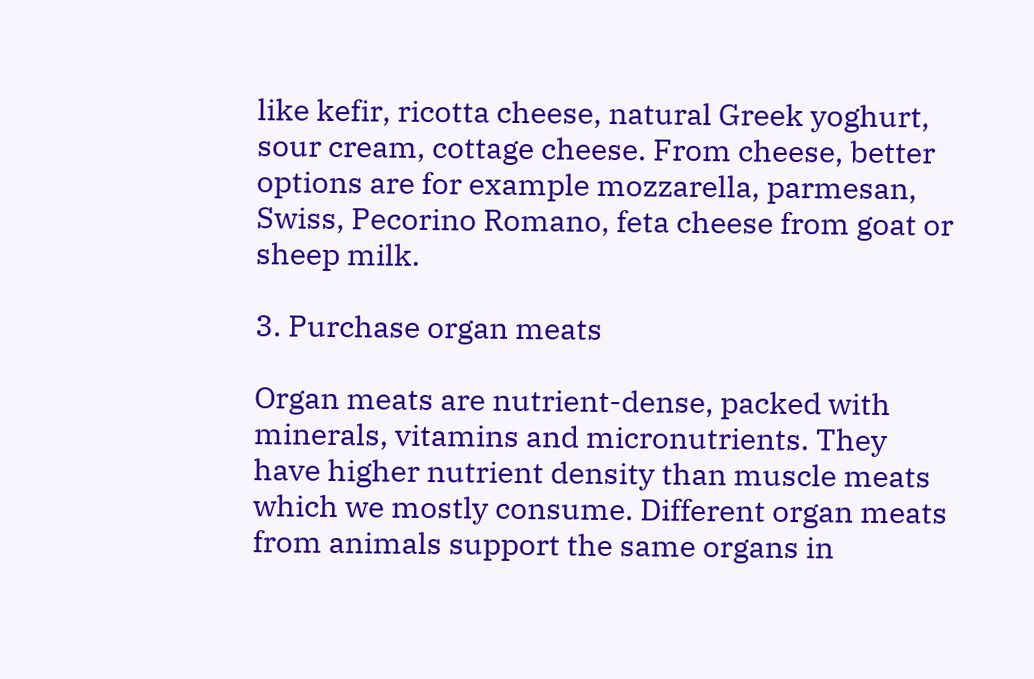like kefir, ricotta cheese, natural Greek yoghurt, sour cream, cottage cheese. From cheese, better options are for example mozzarella, parmesan, Swiss, Pecorino Romano, feta cheese from goat or sheep milk.

3. Purchase organ meats

Organ meats are nutrient-dense, packed with minerals, vitamins and micronutrients. They have higher nutrient density than muscle meats which we mostly consume. Different organ meats from animals support the same organs in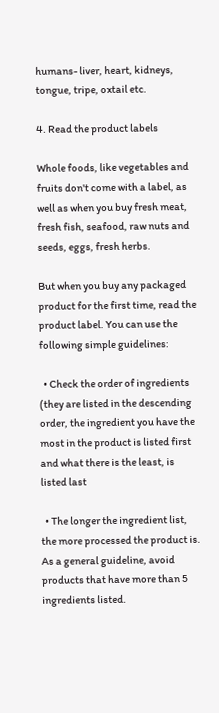humans- liver, heart, kidneys, tongue, tripe, oxtail etc.

4. Read the product labels

Whole foods, like vegetables and fruits don't come with a label, as well as when you buy fresh meat, fresh fish, seafood, raw nuts and seeds, eggs, fresh herbs.

But when you buy any packaged product for the first time, read the product label. You can use the following simple guidelines:

  • Check the order of ingredients (they are listed in the descending order, the ingredient you have the most in the product is listed first and what there is the least, is listed last

  • The longer the ingredient list, the more processed the product is. As a general guideline, avoid products that have more than 5 ingredients listed.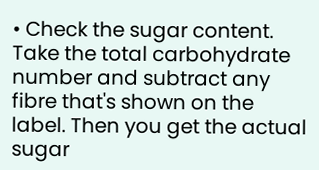• Check the sugar content. Take the total carbohydrate number and subtract any fibre that's shown on the label. Then you get the actual sugar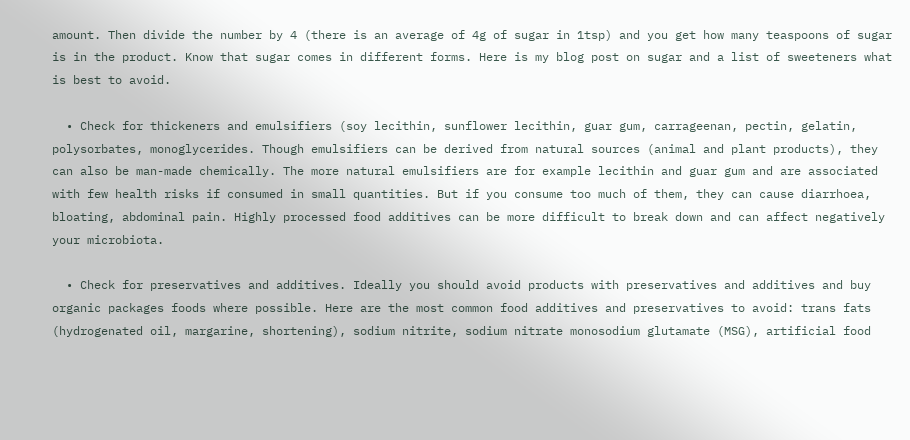amount. Then divide the number by 4 (there is an average of 4g of sugar in 1tsp) and you get how many teaspoons of sugar is in the product. Know that sugar comes in different forms. Here is my blog post on sugar and a list of sweeteners what is best to avoid.

  • Check for thickeners and emulsifiers (soy lecithin, sunflower lecithin, guar gum, carrageenan, pectin, gelatin, polysorbates, monoglycerides. Though emulsifiers can be derived from natural sources (animal and plant products), they can also be man-made chemically. The more natural emulsifiers are for example lecithin and guar gum and are associated with few health risks if consumed in small quantities. But if you consume too much of them, they can cause diarrhoea, bloating, abdominal pain. Highly processed food additives can be more difficult to break down and can affect negatively your microbiota.

  • Check for preservatives and additives. Ideally you should avoid products with preservatives and additives and buy organic packages foods where possible. Here are the most common food additives and preservatives to avoid: trans fats (hydrogenated oil, margarine, shortening), sodium nitrite, sodium nitrate monosodium glutamate (MSG), artificial food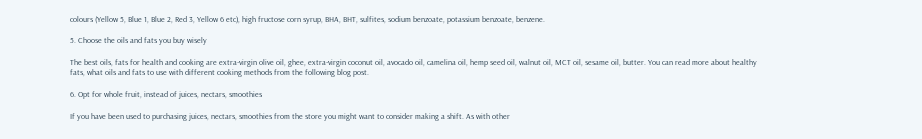colours (Yellow 5, Blue 1, Blue 2, Red 3, Yellow 6 etc), high fructose corn syrup, BHA, BHT, sulfites, sodium benzoate, potassium benzoate, benzene.

5. Choose the oils and fats you buy wisely

The best oils, fats for health and cooking are extra-virgin olive oil, ghee, extra-virgin coconut oil, avocado oil, camelina oil, hemp seed oil, walnut oil, MCT oil, sesame oil, butter. You can read more about healthy fats, what oils and fats to use with different cooking methods from the following blog post.

6. Opt for whole fruit, instead of juices, nectars, smoothies

If you have been used to purchasing juices, nectars, smoothies from the store you might want to consider making a shift. As with other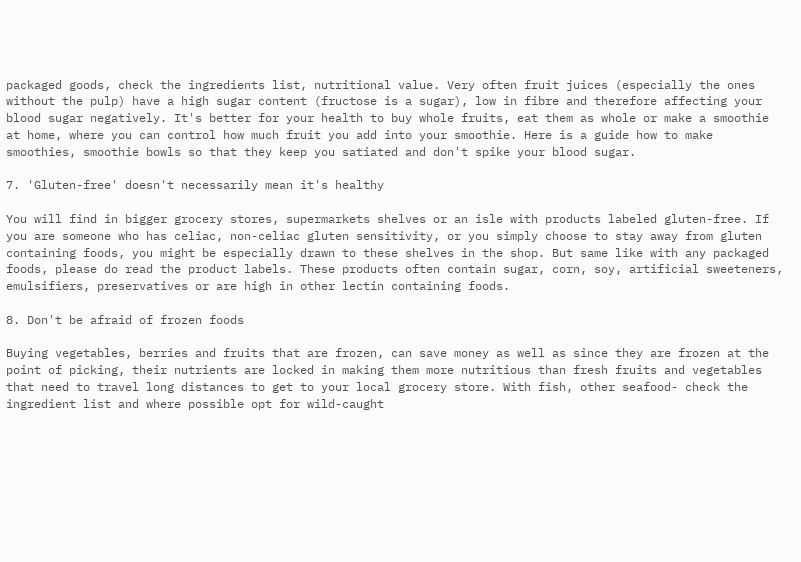packaged goods, check the ingredients list, nutritional value. Very often fruit juices (especially the ones without the pulp) have a high sugar content (fructose is a sugar), low in fibre and therefore affecting your blood sugar negatively. It's better for your health to buy whole fruits, eat them as whole or make a smoothie at home, where you can control how much fruit you add into your smoothie. Here is a guide how to make smoothies, smoothie bowls so that they keep you satiated and don't spike your blood sugar.

7. 'Gluten-free' doesn't necessarily mean it's healthy

You will find in bigger grocery stores, supermarkets shelves or an isle with products labeled gluten-free. If you are someone who has celiac, non-celiac gluten sensitivity, or you simply choose to stay away from gluten containing foods, you might be especially drawn to these shelves in the shop. But same like with any packaged foods, please do read the product labels. These products often contain sugar, corn, soy, artificial sweeteners, emulsifiers, preservatives or are high in other lectin containing foods.

8. Don't be afraid of frozen foods

Buying vegetables, berries and fruits that are frozen, can save money as well as since they are frozen at the point of picking, their nutrients are locked in making them more nutritious than fresh fruits and vegetables that need to travel long distances to get to your local grocery store. With fish, other seafood- check the ingredient list and where possible opt for wild-caught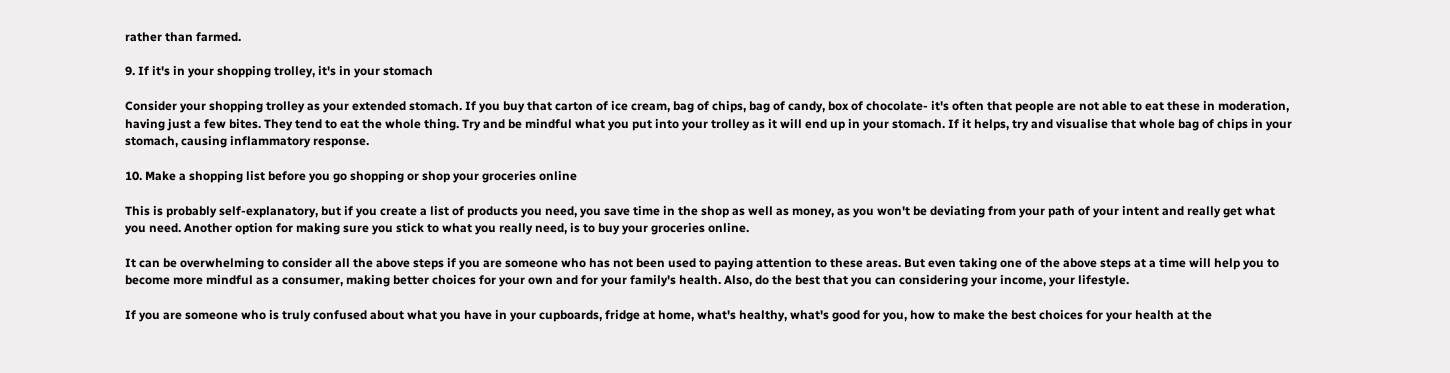rather than farmed.

9. If it's in your shopping trolley, it's in your stomach

Consider your shopping trolley as your extended stomach. If you buy that carton of ice cream, bag of chips, bag of candy, box of chocolate- it's often that people are not able to eat these in moderation, having just a few bites. They tend to eat the whole thing. Try and be mindful what you put into your trolley as it will end up in your stomach. If it helps, try and visualise that whole bag of chips in your stomach, causing inflammatory response.

10. Make a shopping list before you go shopping or shop your groceries online

This is probably self-explanatory, but if you create a list of products you need, you save time in the shop as well as money, as you won't be deviating from your path of your intent and really get what you need. Another option for making sure you stick to what you really need, is to buy your groceries online.

It can be overwhelming to consider all the above steps if you are someone who has not been used to paying attention to these areas. But even taking one of the above steps at a time will help you to become more mindful as a consumer, making better choices for your own and for your family's health. Also, do the best that you can considering your income, your lifestyle.

If you are someone who is truly confused about what you have in your cupboards, fridge at home, what's healthy, what's good for you, how to make the best choices for your health at the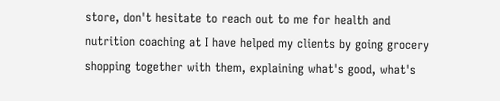store, don't hesitate to reach out to me for health and nutrition coaching at I have helped my clients by going grocery shopping together with them, explaining what's good, what's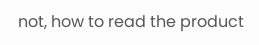not, how to read the product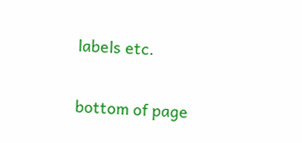labels etc.


bottom of page